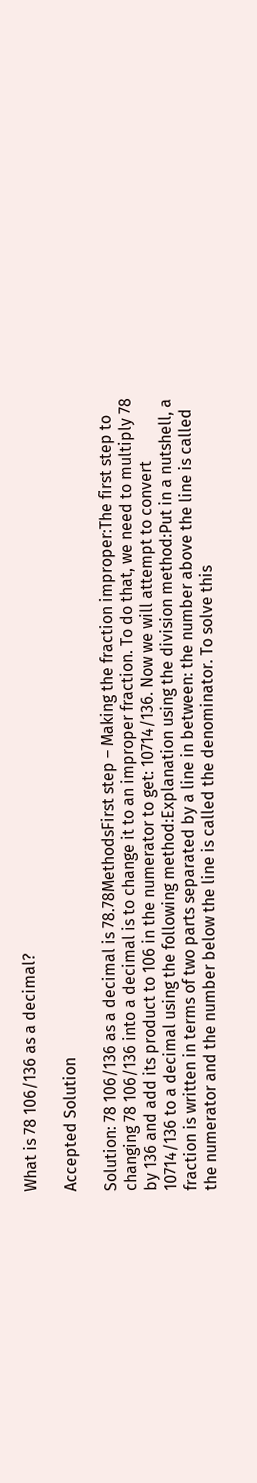What is 78 106/136 as a decimal?

Accepted Solution

Solution: 78 106/136 as a decimal is 78.78MethodsFirst step – Making the fraction improper:The first step to changing 78 106/136 into a decimal is to change it to an improper fraction. To do that, we need to multiply 78 by 136 and add its product to 106 in the numerator to get: 10714/136. Now we will attempt to convert 10714/136 to a decimal using the following method:Explanation using the division method:Put in a nutshell, a fraction is written in terms of two parts separated by a line in between: the number above the line is called the numerator and the number below the line is called the denominator. To solve this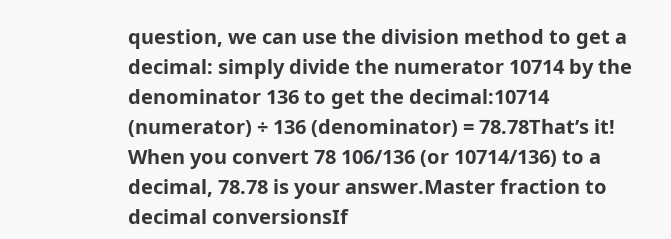question, we can use the division method to get a decimal: simply divide the numerator 10714 by the denominator 136 to get the decimal:10714 (numerator) ÷ 136 (denominator) = 78.78That’s it! When you convert 78 106/136 (or 10714/136) to a decimal, 78.78 is your answer.Master fraction to decimal conversionsIf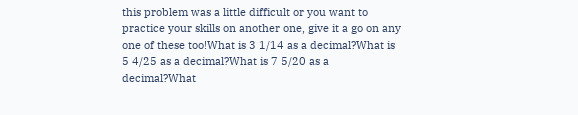this problem was a little difficult or you want to practice your skills on another one, give it a go on any one of these too!What is 3 1/14 as a decimal?What is 5 4/25 as a decimal?What is 7 5/20 as a decimal?What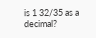is 1 32/35 as a decimal?